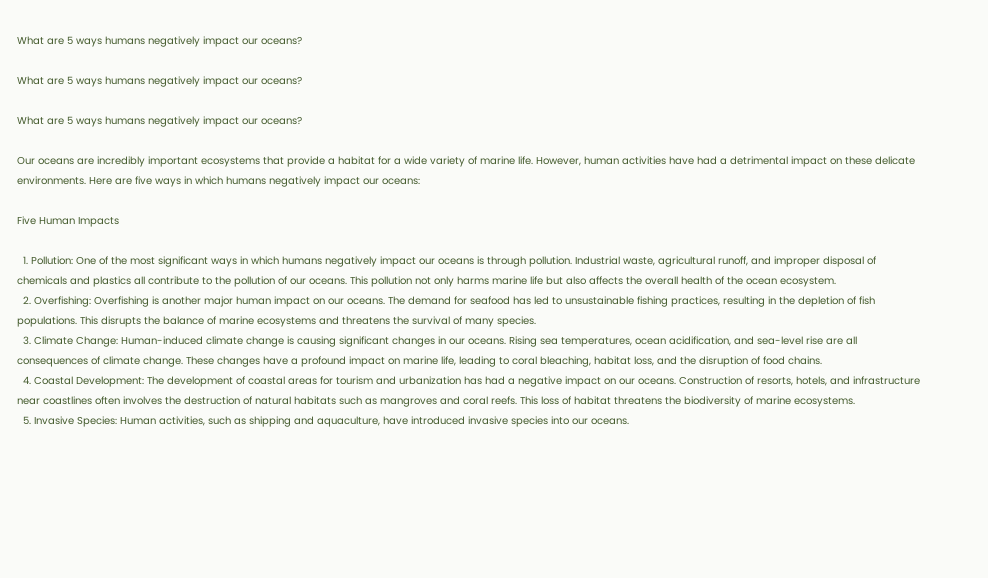What are 5 ways humans negatively impact our oceans?

What are 5 ways humans negatively impact our oceans?

What are 5 ways humans negatively impact our oceans?

Our oceans are incredibly important ecosystems that provide a habitat for a wide variety of marine life. However, human activities have had a detrimental impact on these delicate environments. Here are five ways in which humans negatively impact our oceans:

Five Human Impacts

  1. Pollution: One of the most significant ways in which humans negatively impact our oceans is through pollution. Industrial waste, agricultural runoff, and improper disposal of chemicals and plastics all contribute to the pollution of our oceans. This pollution not only harms marine life but also affects the overall health of the ocean ecosystem.
  2. Overfishing: Overfishing is another major human impact on our oceans. The demand for seafood has led to unsustainable fishing practices, resulting in the depletion of fish populations. This disrupts the balance of marine ecosystems and threatens the survival of many species.
  3. Climate Change: Human-induced climate change is causing significant changes in our oceans. Rising sea temperatures, ocean acidification, and sea-level rise are all consequences of climate change. These changes have a profound impact on marine life, leading to coral bleaching, habitat loss, and the disruption of food chains.
  4. Coastal Development: The development of coastal areas for tourism and urbanization has had a negative impact on our oceans. Construction of resorts, hotels, and infrastructure near coastlines often involves the destruction of natural habitats such as mangroves and coral reefs. This loss of habitat threatens the biodiversity of marine ecosystems.
  5. Invasive Species: Human activities, such as shipping and aquaculture, have introduced invasive species into our oceans.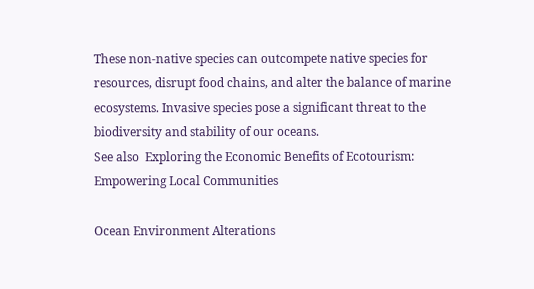These non-native species can outcompete native species for resources, disrupt food chains, and alter the balance of marine ecosystems. Invasive species pose a significant threat to the biodiversity and stability of our oceans.
See also  Exploring the Economic Benefits of Ecotourism: Empowering Local Communities

Ocean Environment Alterations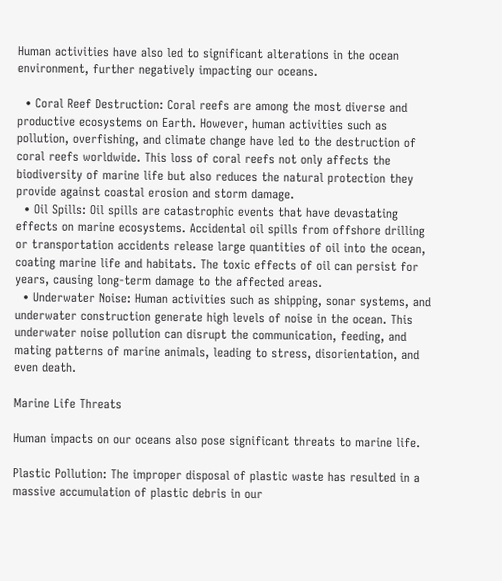Human activities have also led to significant alterations in the ocean environment, further negatively impacting our oceans.

  • Coral Reef Destruction: Coral reefs are among the most diverse and productive ecosystems on Earth. However, human activities such as pollution, overfishing, and climate change have led to the destruction of coral reefs worldwide. This loss of coral reefs not only affects the biodiversity of marine life but also reduces the natural protection they provide against coastal erosion and storm damage.
  • Oil Spills: Oil spills are catastrophic events that have devastating effects on marine ecosystems. Accidental oil spills from offshore drilling or transportation accidents release large quantities of oil into the ocean, coating marine life and habitats. The toxic effects of oil can persist for years, causing long-term damage to the affected areas.
  • Underwater Noise: Human activities such as shipping, sonar systems, and underwater construction generate high levels of noise in the ocean. This underwater noise pollution can disrupt the communication, feeding, and mating patterns of marine animals, leading to stress, disorientation, and even death.

Marine Life Threats

Human impacts on our oceans also pose significant threats to marine life.

Plastic Pollution: The improper disposal of plastic waste has resulted in a massive accumulation of plastic debris in our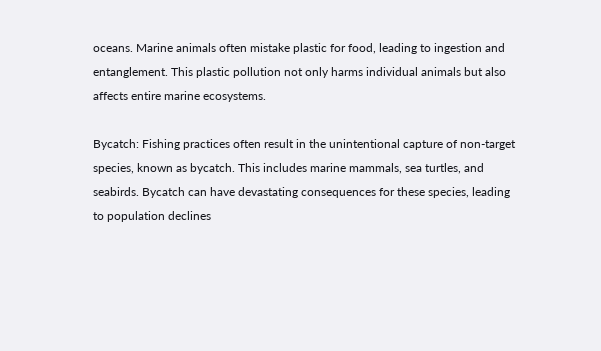oceans. Marine animals often mistake plastic for food, leading to ingestion and entanglement. This plastic pollution not only harms individual animals but also affects entire marine ecosystems.

Bycatch: Fishing practices often result in the unintentional capture of non-target species, known as bycatch. This includes marine mammals, sea turtles, and seabirds. Bycatch can have devastating consequences for these species, leading to population declines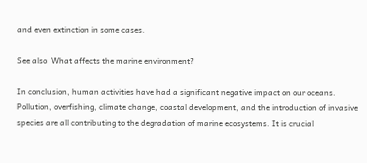and even extinction in some cases.

See also  What affects the marine environment?

In conclusion, human activities have had a significant negative impact on our oceans. Pollution, overfishing, climate change, coastal development, and the introduction of invasive species are all contributing to the degradation of marine ecosystems. It is crucial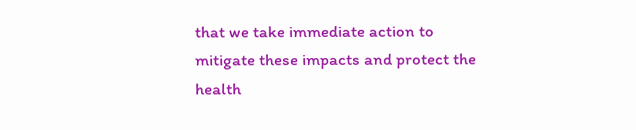that we take immediate action to mitigate these impacts and protect the health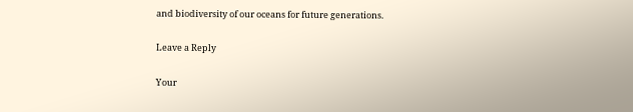and biodiversity of our oceans for future generations.

Leave a Reply

Your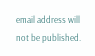email address will not be published.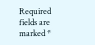Required fields are marked *